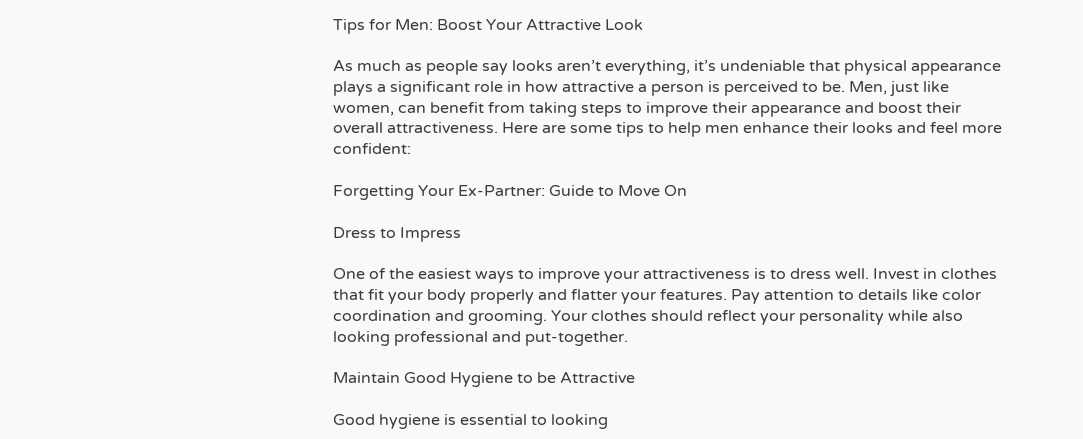Tips for Men: Boost Your Attractive Look

As much as people say looks aren’t everything, it’s undeniable that physical appearance plays a significant role in how attractive a person is perceived to be. Men, just like women, can benefit from taking steps to improve their appearance and boost their overall attractiveness. Here are some tips to help men enhance their looks and feel more confident:

Forgetting Your Ex-Partner: Guide to Move On

Dress to Impress

One of the easiest ways to improve your attractiveness is to dress well. Invest in clothes that fit your body properly and flatter your features. Pay attention to details like color coordination and grooming. Your clothes should reflect your personality while also looking professional and put-together.

Maintain Good Hygiene to be Attractive

Good hygiene is essential to looking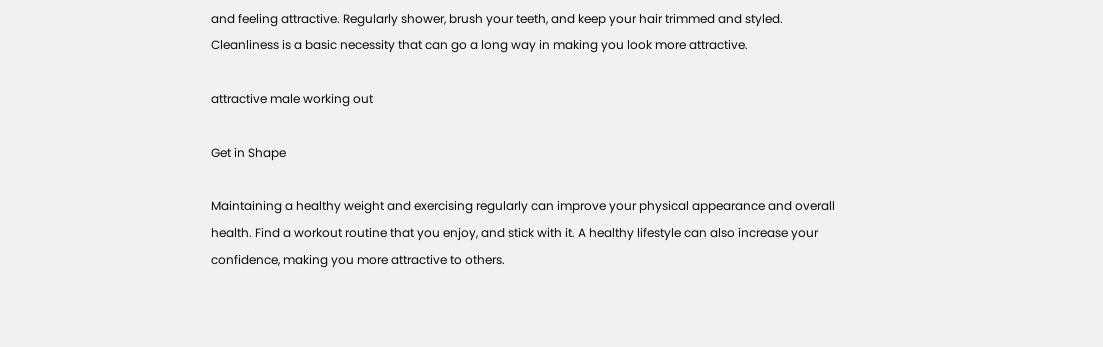and feeling attractive. Regularly shower, brush your teeth, and keep your hair trimmed and styled. Cleanliness is a basic necessity that can go a long way in making you look more attractive.

attractive male working out

Get in Shape

Maintaining a healthy weight and exercising regularly can improve your physical appearance and overall health. Find a workout routine that you enjoy, and stick with it. A healthy lifestyle can also increase your confidence, making you more attractive to others.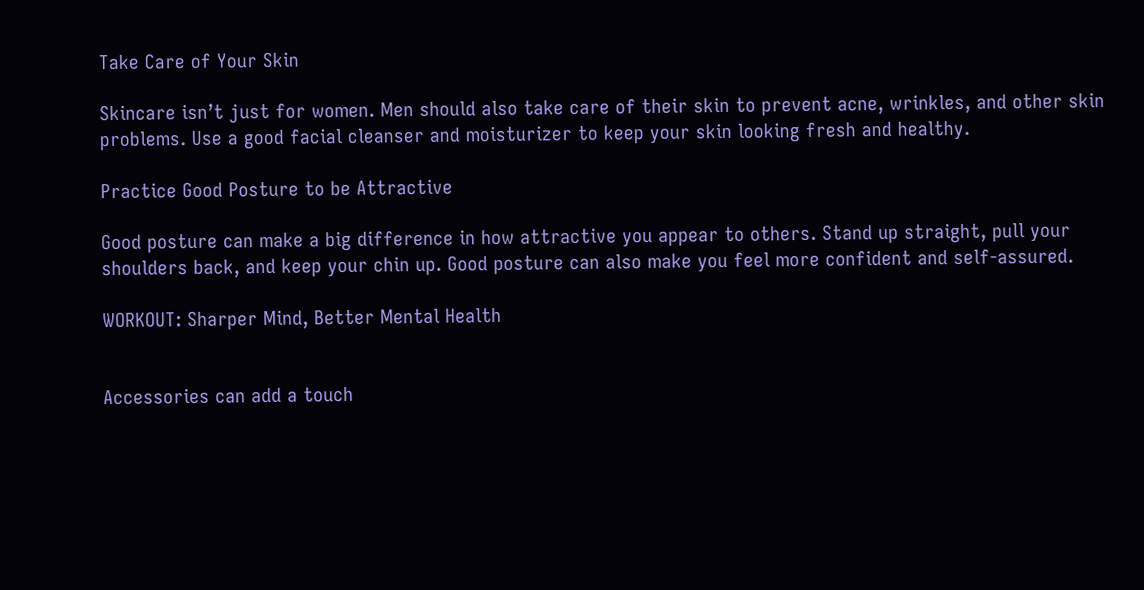Take Care of Your Skin

Skincare isn’t just for women. Men should also take care of their skin to prevent acne, wrinkles, and other skin problems. Use a good facial cleanser and moisturizer to keep your skin looking fresh and healthy.

Practice Good Posture to be Attractive

Good posture can make a big difference in how attractive you appear to others. Stand up straight, pull your shoulders back, and keep your chin up. Good posture can also make you feel more confident and self-assured.

WORKOUT: Sharper Mind, Better Mental Health


Accessories can add a touch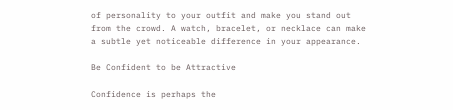of personality to your outfit and make you stand out from the crowd. A watch, bracelet, or necklace can make a subtle yet noticeable difference in your appearance.

Be Confident to be Attractive

Confidence is perhaps the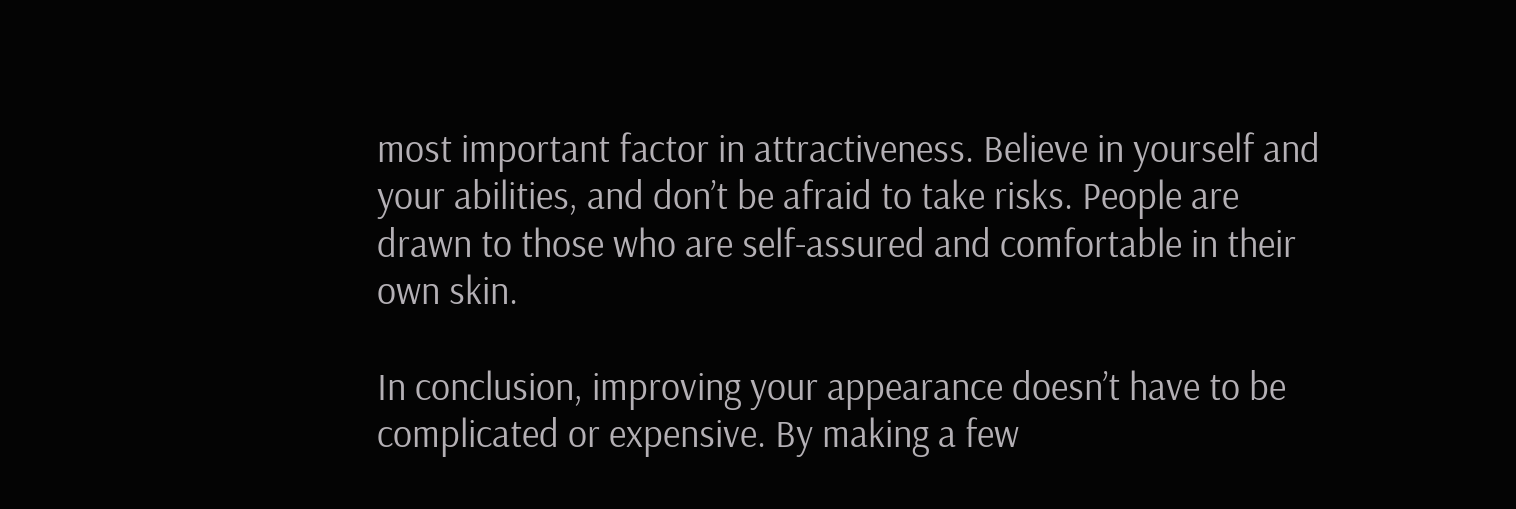most important factor in attractiveness. Believe in yourself and your abilities, and don’t be afraid to take risks. People are drawn to those who are self-assured and comfortable in their own skin.

In conclusion, improving your appearance doesn’t have to be complicated or expensive. By making a few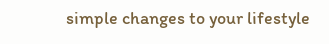simple changes to your lifestyle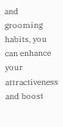and grooming habits, you can enhance your attractiveness and boost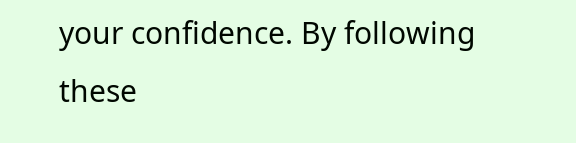your confidence. By following these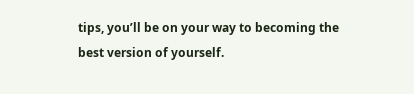tips, you’ll be on your way to becoming the best version of yourself.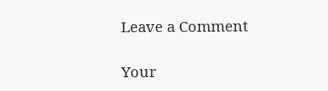Leave a Comment

Your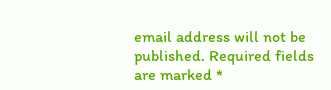email address will not be published. Required fields are marked *